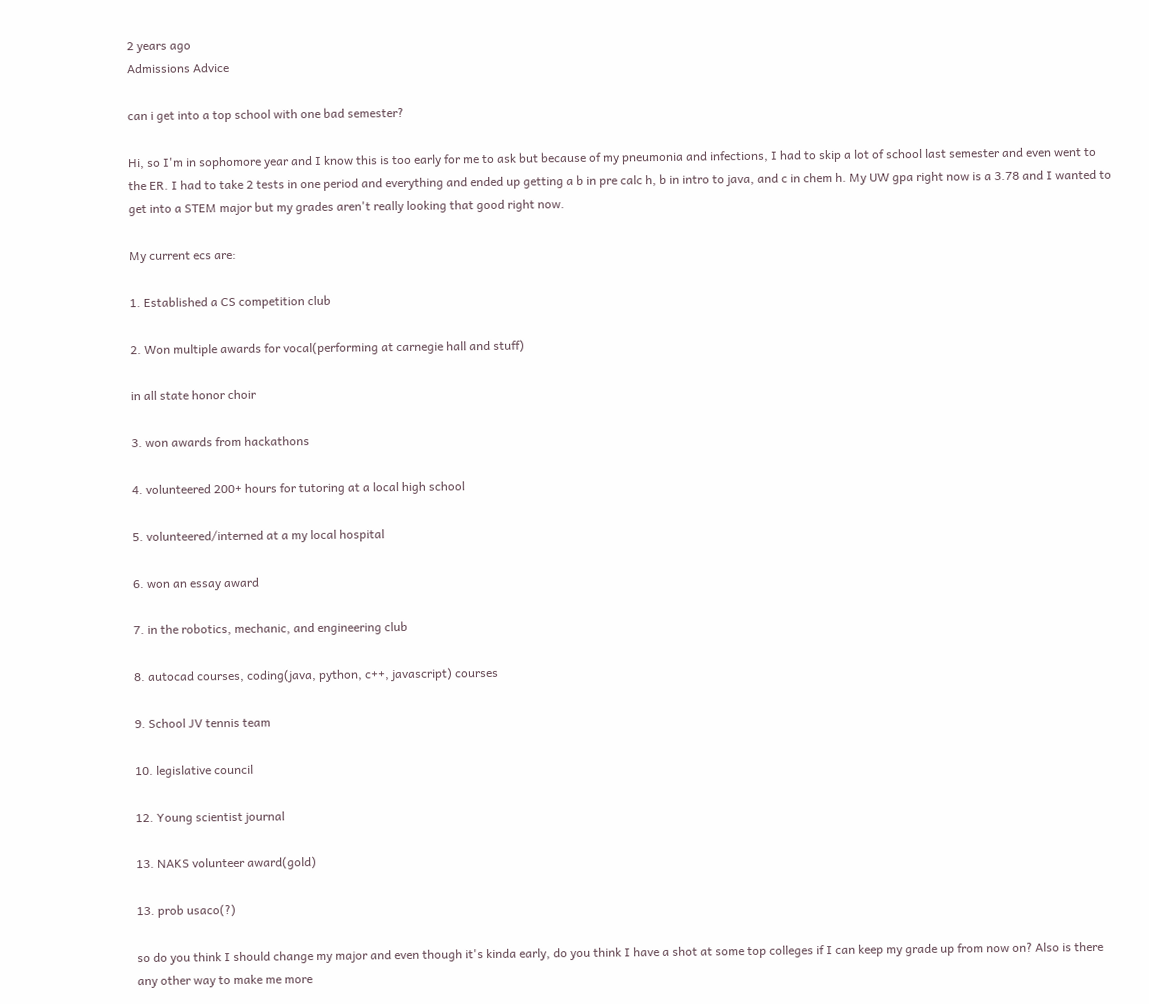2 years ago
Admissions Advice

can i get into a top school with one bad semester?

Hi, so I'm in sophomore year and I know this is too early for me to ask but because of my pneumonia and infections, I had to skip a lot of school last semester and even went to the ER. I had to take 2 tests in one period and everything and ended up getting a b in pre calc h, b in intro to java, and c in chem h. My UW gpa right now is a 3.78 and I wanted to get into a STEM major but my grades aren't really looking that good right now.

My current ecs are:

1. Established a CS competition club

2. Won multiple awards for vocal(performing at carnegie hall and stuff)

in all state honor choir

3. won awards from hackathons

4. volunteered 200+ hours for tutoring at a local high school

5. volunteered/interned at a my local hospital

6. won an essay award

7. in the robotics, mechanic, and engineering club

8. autocad courses, coding(java, python, c++, javascript) courses

9. School JV tennis team

10. legislative council

12. Young scientist journal

13. NAKS volunteer award(gold)

13. prob usaco(?)

so do you think I should change my major and even though it's kinda early, do you think I have a shot at some top colleges if I can keep my grade up from now on? Also is there any other way to make me more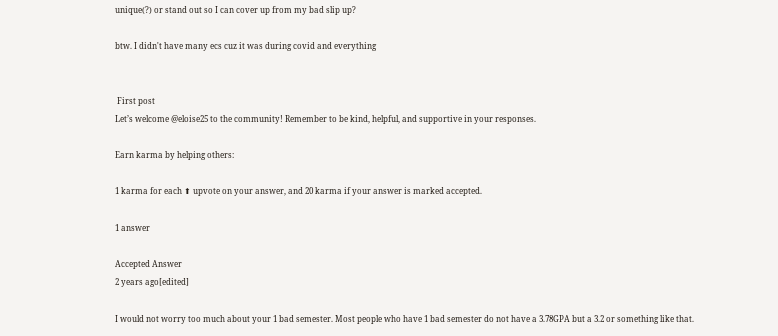unique(?) or stand out so I can cover up from my bad slip up?

btw. I didn't have many ecs cuz it was during covid and everything


 First post
Let’s welcome @eloise25 to the community! Remember to be kind, helpful, and supportive in your responses.

Earn karma by helping others:

1 karma for each ⬆ upvote on your answer, and 20 karma if your answer is marked accepted.

1 answer

Accepted Answer
2 years ago[edited]

I would not worry too much about your 1 bad semester. Most people who have 1 bad semester do not have a 3.78GPA but a 3.2 or something like that.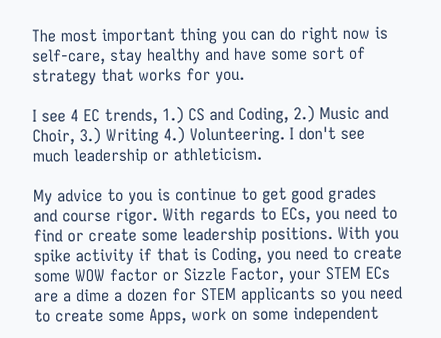The most important thing you can do right now is self-care, stay healthy and have some sort of strategy that works for you.

I see 4 EC trends, 1.) CS and Coding, 2.) Music and Choir, 3.) Writing 4.) Volunteering. I don't see much leadership or athleticism.

My advice to you is continue to get good grades and course rigor. With regards to ECs, you need to find or create some leadership positions. With you spike activity if that is Coding, you need to create some WOW factor or Sizzle Factor, your STEM ECs are a dime a dozen for STEM applicants so you need to create some Apps, work on some independent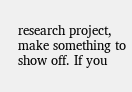research project, make something to show off. If you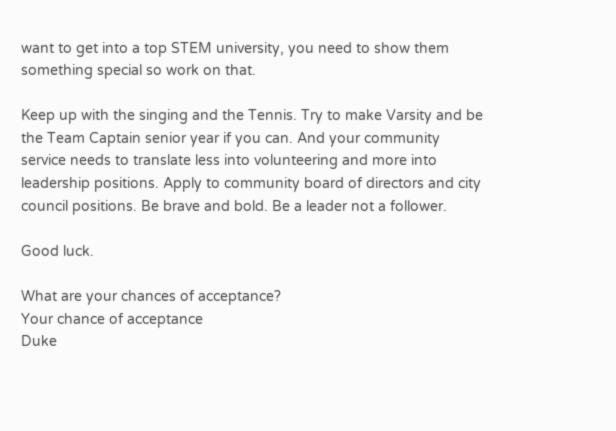want to get into a top STEM university, you need to show them something special so work on that.

Keep up with the singing and the Tennis. Try to make Varsity and be the Team Captain senior year if you can. And your community service needs to translate less into volunteering and more into leadership positions. Apply to community board of directors and city council positions. Be brave and bold. Be a leader not a follower.

Good luck.

What are your chances of acceptance?
Your chance of acceptance
Duke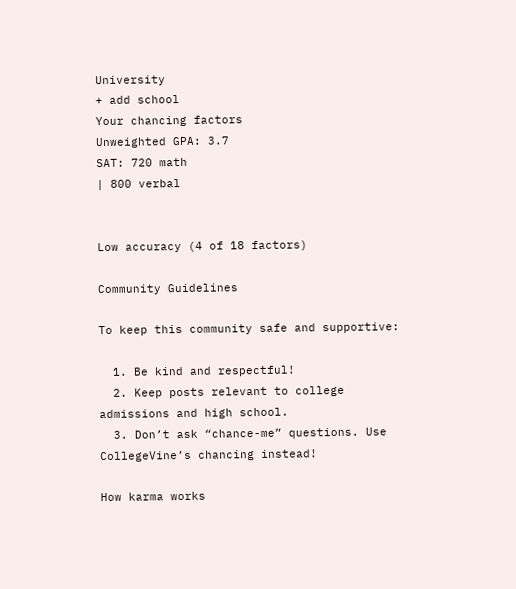University
+ add school
Your chancing factors
Unweighted GPA: 3.7
SAT: 720 math
| 800 verbal


Low accuracy (4 of 18 factors)

Community Guidelines

To keep this community safe and supportive:

  1. Be kind and respectful!
  2. Keep posts relevant to college admissions and high school.
  3. Don’t ask “chance-me” questions. Use CollegeVine’s chancing instead!

How karma works